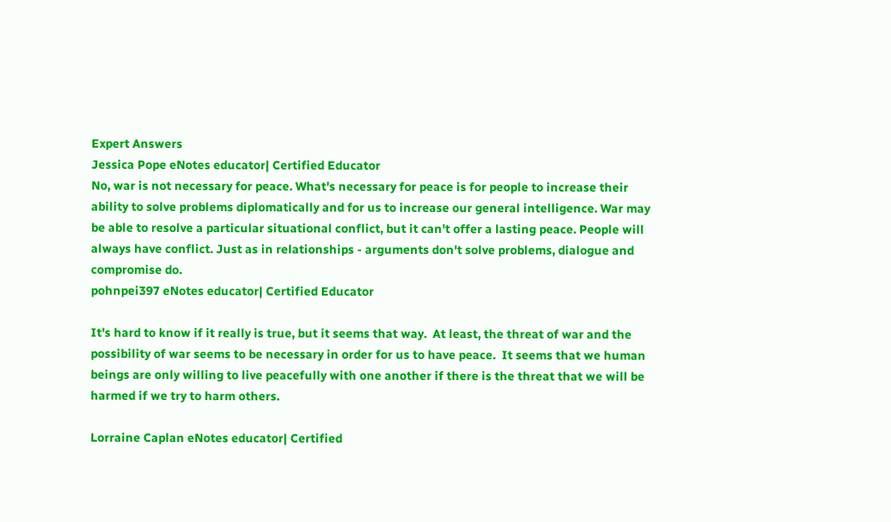Expert Answers
Jessica Pope eNotes educator| Certified Educator
No, war is not necessary for peace. What's necessary for peace is for people to increase their ability to solve problems diplomatically and for us to increase our general intelligence. War may be able to resolve a particular situational conflict, but it can't offer a lasting peace. People will always have conflict. Just as in relationships - arguments don't solve problems, dialogue and compromise do.
pohnpei397 eNotes educator| Certified Educator

It's hard to know if it really is true, but it seems that way.  At least, the threat of war and the possibility of war seems to be necessary in order for us to have peace.  It seems that we human beings are only willing to live peacefully with one another if there is the threat that we will be harmed if we try to harm others.

Lorraine Caplan eNotes educator| Certified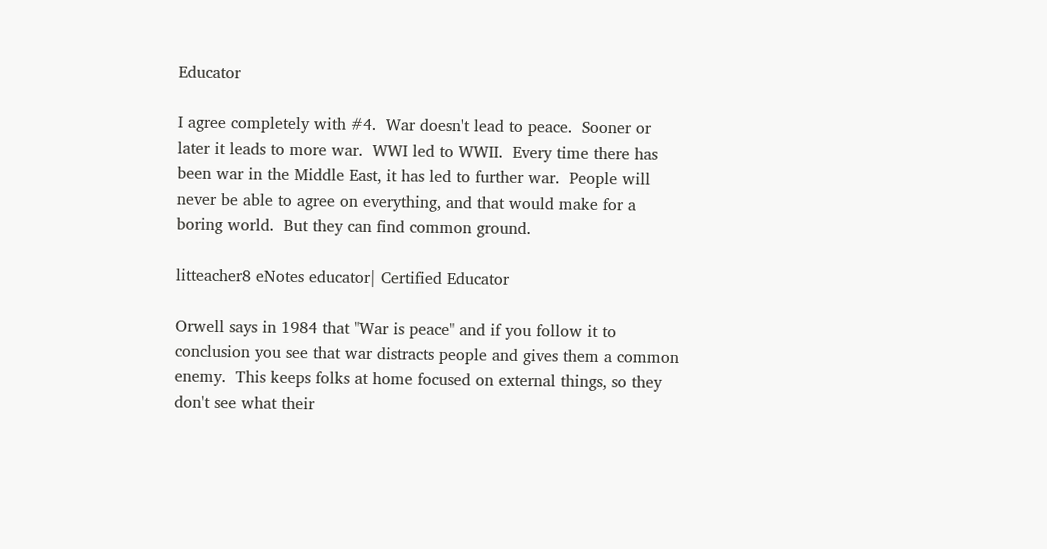Educator

I agree completely with #4.  War doesn't lead to peace.  Sooner or later it leads to more war.  WWI led to WWII.  Every time there has been war in the Middle East, it has led to further war.  People will never be able to agree on everything, and that would make for a boring world.  But they can find common ground.

litteacher8 eNotes educator| Certified Educator

Orwell says in 1984 that "War is peace" and if you follow it to conclusion you see that war distracts people and gives them a common enemy.  This keeps folks at home focused on external things, so they don't see what their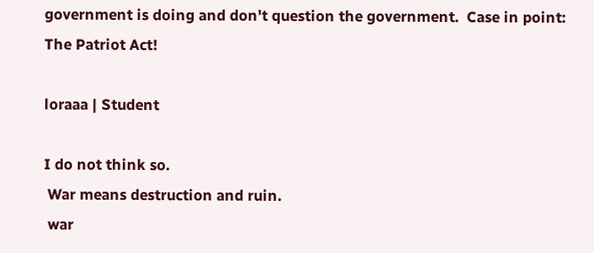government is doing and don't question the government.  Case in point: The Patriot Act!

loraaa | Student

I do not think so.
 War means destruction and ruin.
 war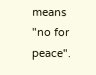means "no for peace".